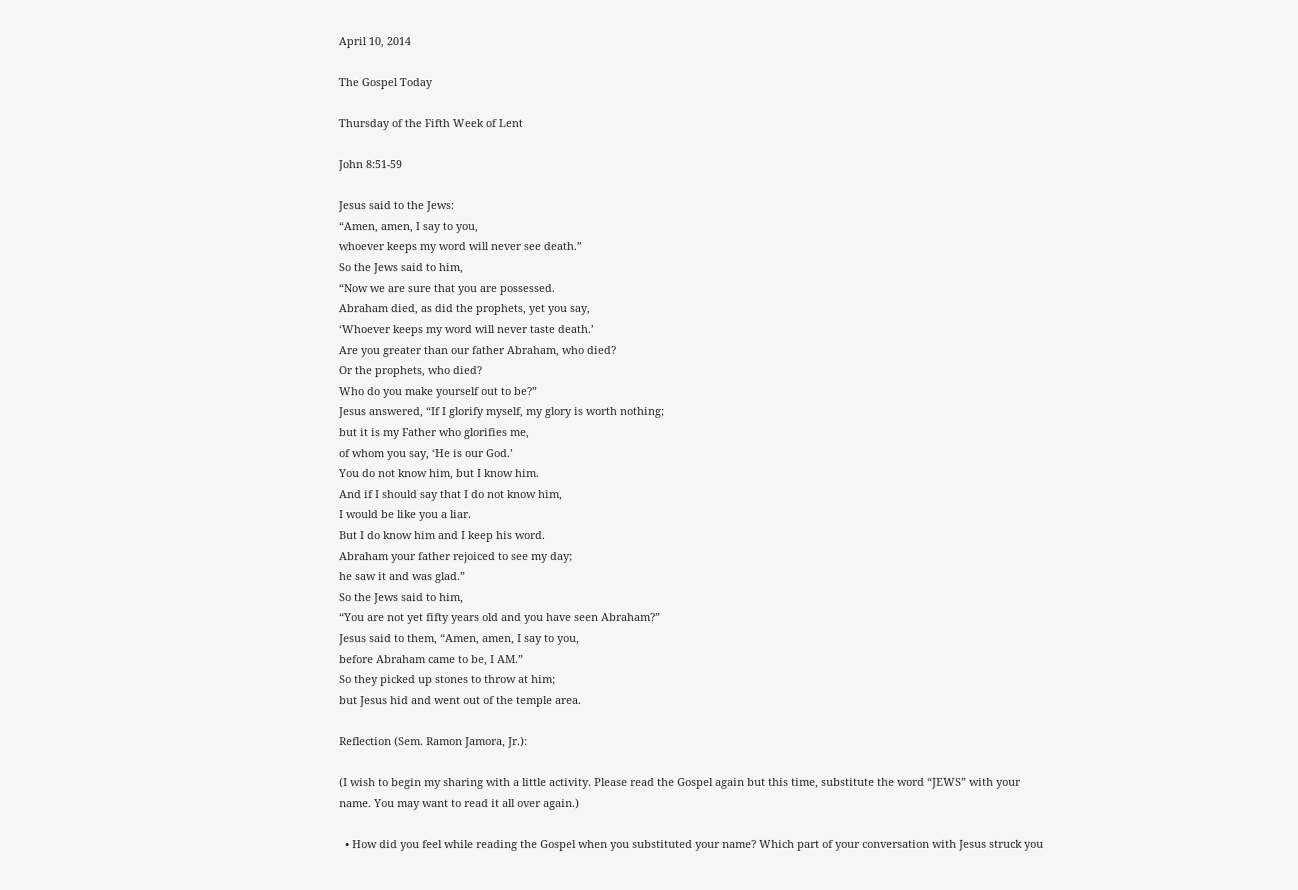April 10, 2014

The Gospel Today

Thursday of the Fifth Week of Lent

John 8:51-59

Jesus said to the Jews:
“Amen, amen, I say to you,
whoever keeps my word will never see death.”
So the Jews said to him,
“Now we are sure that you are possessed.
Abraham died, as did the prophets, yet you say,
‘Whoever keeps my word will never taste death.’
Are you greater than our father Abraham, who died?
Or the prophets, who died?
Who do you make yourself out to be?”
Jesus answered, “If I glorify myself, my glory is worth nothing;
but it is my Father who glorifies me,
of whom you say, ‘He is our God.’
You do not know him, but I know him.
And if I should say that I do not know him,
I would be like you a liar.
But I do know him and I keep his word.
Abraham your father rejoiced to see my day;
he saw it and was glad.”
So the Jews said to him,
“You are not yet fifty years old and you have seen Abraham?”
Jesus said to them, “Amen, amen, I say to you,
before Abraham came to be, I AM.”
So they picked up stones to throw at him;
but Jesus hid and went out of the temple area.

Reflection (Sem. Ramon Jamora, Jr.):

(I wish to begin my sharing with a little activity. Please read the Gospel again but this time, substitute the word “JEWS” with your name. You may want to read it all over again.)

  • How did you feel while reading the Gospel when you substituted your name? Which part of your conversation with Jesus struck you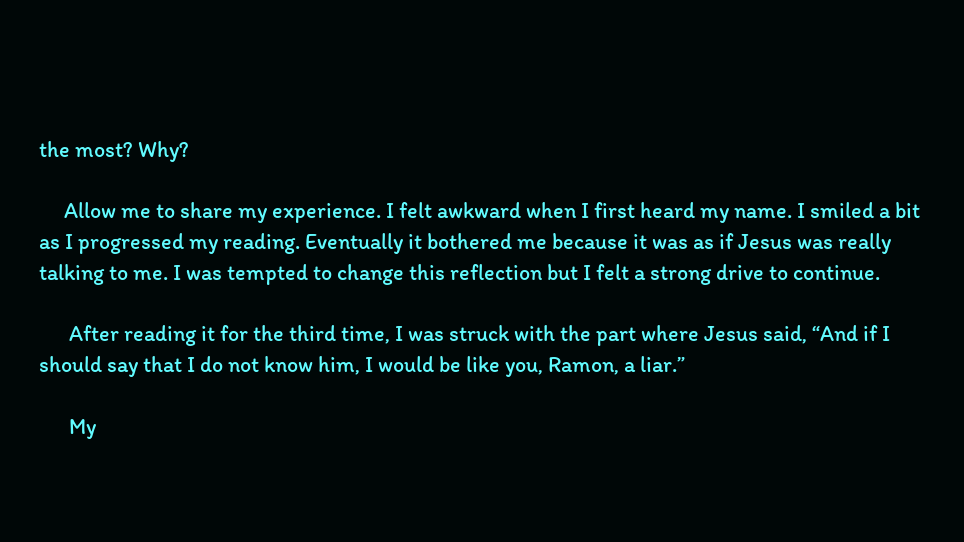the most? Why?

     Allow me to share my experience. I felt awkward when I first heard my name. I smiled a bit as I progressed my reading. Eventually it bothered me because it was as if Jesus was really talking to me. I was tempted to change this reflection but I felt a strong drive to continue.

      After reading it for the third time, I was struck with the part where Jesus said, “And if I should say that I do not know him, I would be like you, Ramon, a liar.”

      My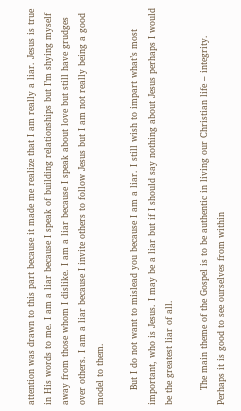attention was drawn to this part because it made me realize that I am really a liar. Jesus is true in His words to me. I am a liar because I speak of building relationships but I’m shying myself away from those whom I dislike. I am a liar because I speak about love but still have grudges over others. I am a liar because I invite others to follow Jesus but I am not really being a good model to them.

     But I do not want to mislead you because I am a liar. I still wish to impart what’s most important, who is Jesus. I may be a liar but if I should say nothing about Jesus perhaps I would be the greatest liar of all.

     The main theme of the Gospel is to be authentic in living our Christian life – integrity. Perhaps it is good to see ourselves from within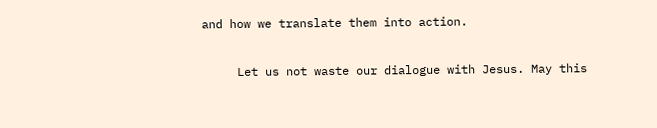and how we translate them into action.

     Let us not waste our dialogue with Jesus. May this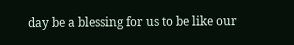day be a blessing for us to be like our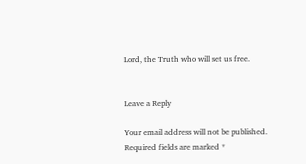Lord, the Truth who will set us free.


Leave a Reply

Your email address will not be published. Required fields are marked *